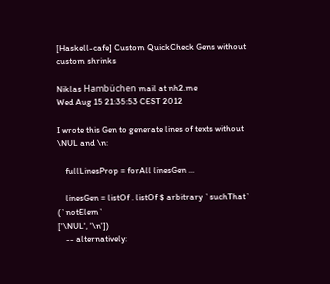[Haskell-cafe] Custom QuickCheck Gens without custom shrinks

Niklas Hambüchen mail at nh2.me
Wed Aug 15 21:35:53 CEST 2012

I wrote this Gen to generate lines of texts without \NUL and \n:

    fullLinesProp = forAll linesGen ...

    linesGen = listOf . listOf $ arbitrary `suchThat` (`notElem`
['\NUL', '\n'])
    -- alternatively: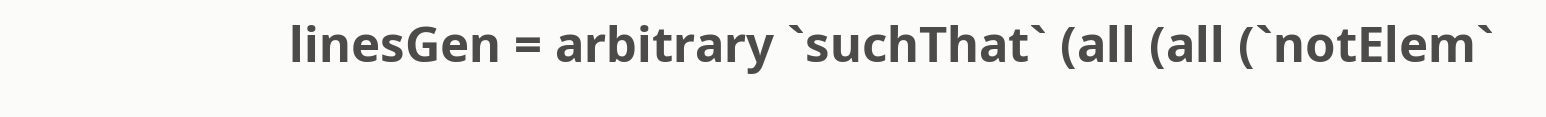linesGen = arbitrary `suchThat` (all (all (`notElem`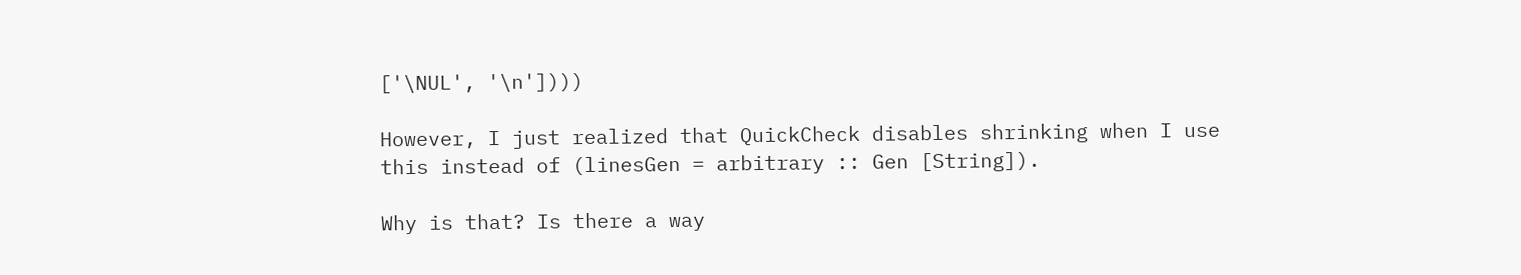['\NUL', '\n'])))

However, I just realized that QuickCheck disables shrinking when I use
this instead of (linesGen = arbitrary :: Gen [String]).

Why is that? Is there a way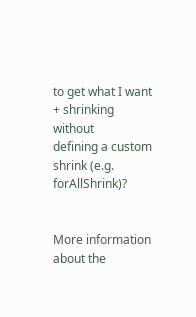to get what I want + shrinking without
defining a custom shrink (e.g. forAllShrink)?


More information about the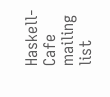Haskell-Cafe mailing list